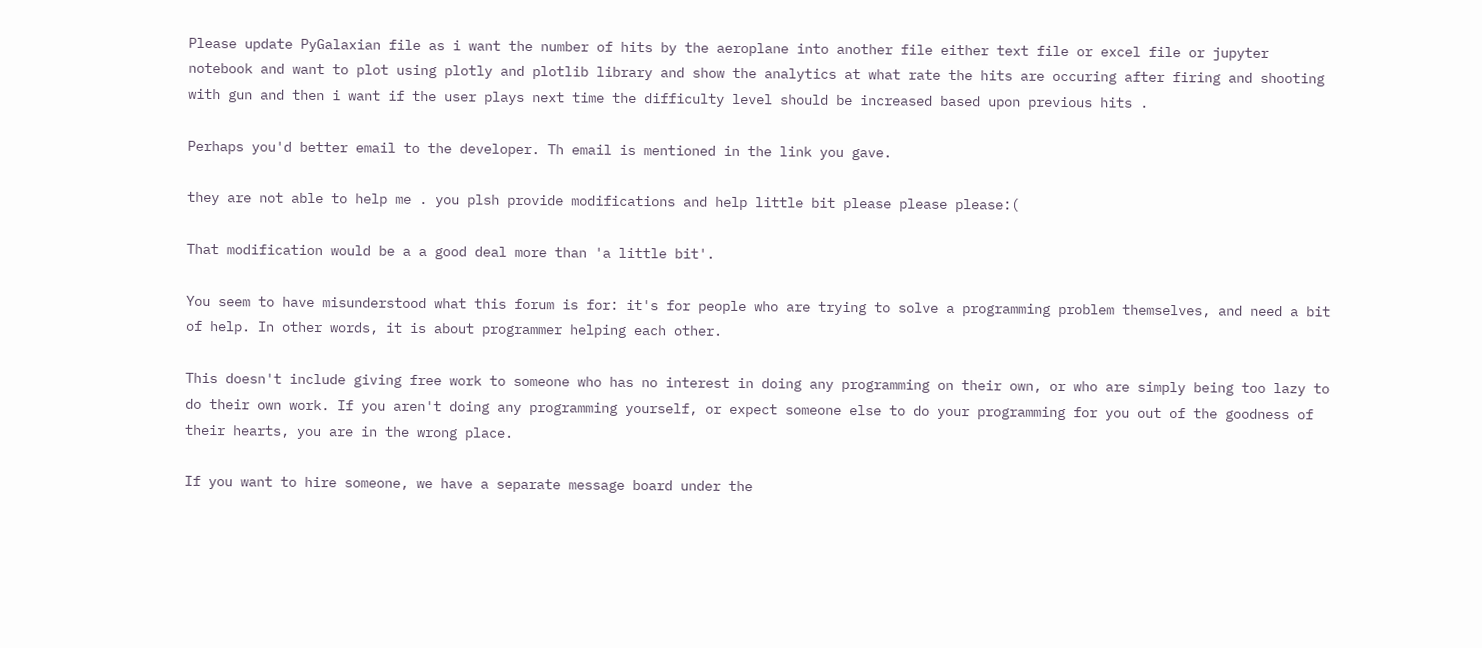Please update PyGalaxian file as i want the number of hits by the aeroplane into another file either text file or excel file or jupyter notebook and want to plot using plotly and plotlib library and show the analytics at what rate the hits are occuring after firing and shooting with gun and then i want if the user plays next time the difficulty level should be increased based upon previous hits .

Perhaps you'd better email to the developer. Th email is mentioned in the link you gave.

they are not able to help me . you plsh provide modifications and help little bit please please please:(

That modification would be a a good deal more than 'a little bit'.

You seem to have misunderstood what this forum is for: it's for people who are trying to solve a programming problem themselves, and need a bit of help. In other words, it is about programmer helping each other.

This doesn't include giving free work to someone who has no interest in doing any programming on their own, or who are simply being too lazy to do their own work. If you aren't doing any programming yourself, or expect someone else to do your programming for you out of the goodness of their hearts, you are in the wrong place.

If you want to hire someone, we have a separate message board under the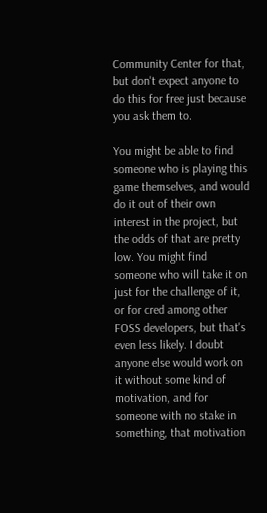Community Center for that, but don't expect anyone to do this for free just because you ask them to.

You might be able to find someone who is playing this game themselves, and would do it out of their own interest in the project, but the odds of that are pretty low. You might find someone who will take it on just for the challenge of it, or for cred among other FOSS developers, but that's even less likely. I doubt anyone else would work on it without some kind of motivation, and for someone with no stake in something, that motivation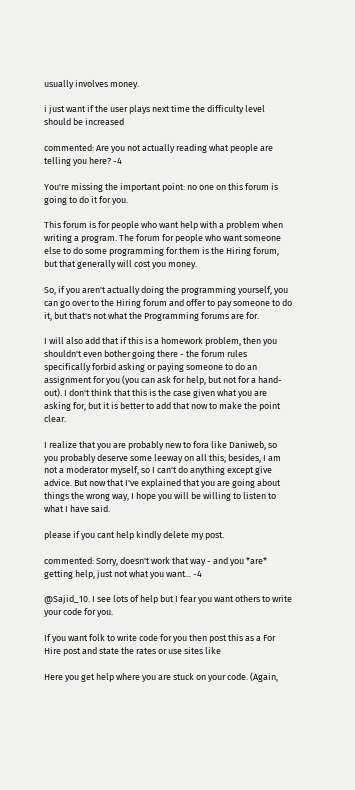usually involves money.

i just want if the user plays next time the difficulty level should be increased

commented: Are you not actually reading what people are telling you here? -4

You're missing the important point: no one on this forum is going to do it for you.

This forum is for people who want help with a problem when writing a program. The forum for people who want someone else to do some programming for them is the Hiring forum, but that generally will cost you money.

So, if you aren't actually doing the programming yourself, you can go over to the Hiring forum and offer to pay someone to do it, but that's not what the Programming forums are for.

I will also add that if this is a homework problem, then you shouldn't even bother going there - the forum rules specifically forbid asking or paying someone to do an assignment for you (you can ask for help, but not for a hand-out). I don't think that this is the case given what you are asking for, but it is better to add that now to make the point clear.

I realize that you are probably new to fora like Daniweb, so you probably deserve some leeway on all this; besides, I am not a moderator myself, so I can't do anything except give advice. But now that I've explained that you are going about things the wrong way, I hope you will be willing to listen to what I have said.

please if you cant help kindly delete my post.

commented: Sorry, doesn't work that way - and you *are* getting help, just not what you want... -4

@Sajid_10. I see lots of help but I fear you want others to write your code for you.

If you want folk to write code for you then post this as a For Hire post and state the rates or use sites like

Here you get help where you are stuck on your code. (Again,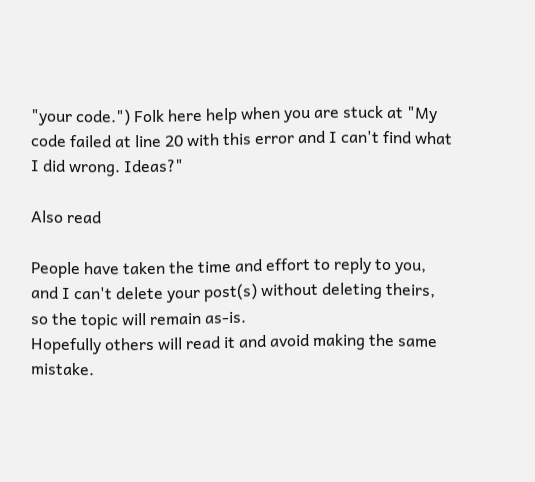"your code.") Folk here help when you are stuck at "My code failed at line 20 with this error and I can't find what I did wrong. Ideas?"

Also read

People have taken the time and effort to reply to you, and I can't delete your post(s) without deleting theirs, so the topic will remain as-is.
Hopefully others will read it and avoid making the same mistake.